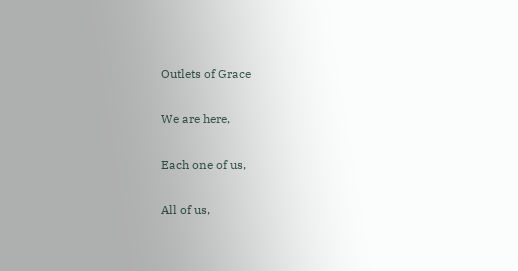Outlets of Grace

We are here,

Each one of us,

All of us,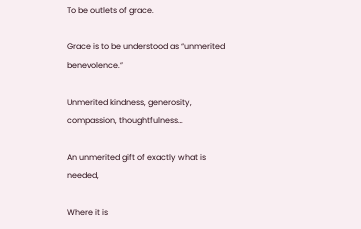To be outlets of grace.

Grace is to be understood as “unmerited benevolence.”

Unmerited kindness, generosity, compassion, thoughtfulness…

An unmerited gift of exactly what is needed,

Where it is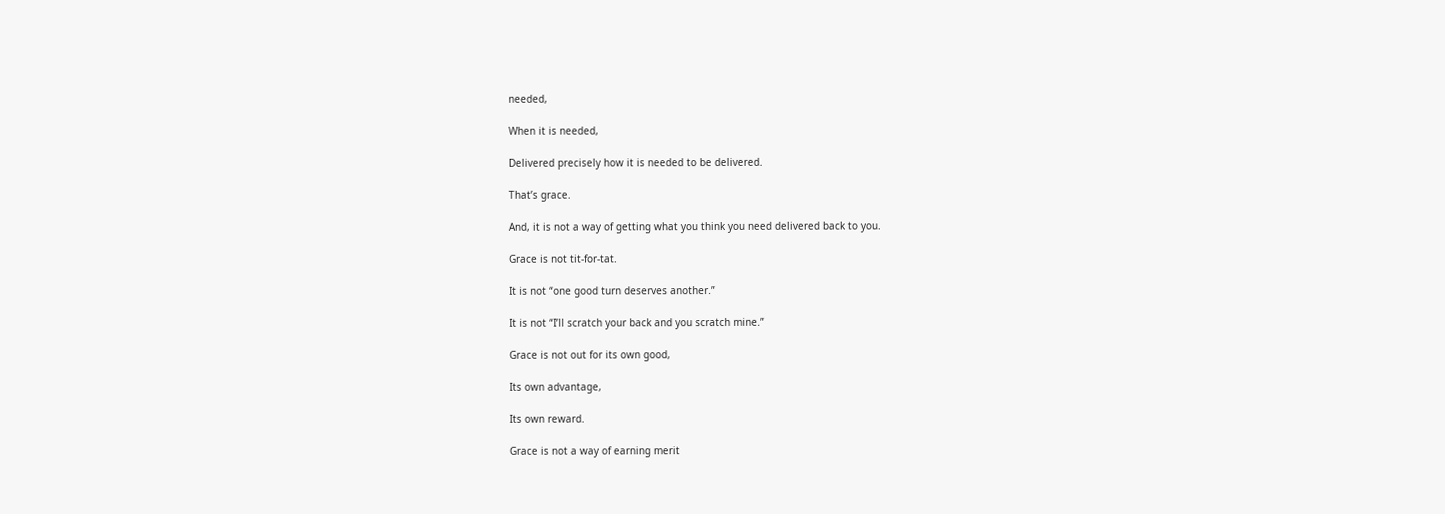needed,

When it is needed,

Delivered precisely how it is needed to be delivered.

That’s grace.

And, it is not a way of getting what you think you need delivered back to you.

Grace is not tit-for-tat.

It is not “one good turn deserves another.”

It is not “I’ll scratch your back and you scratch mine.”

Grace is not out for its own good,

Its own advantage,

Its own reward.

Grace is not a way of earning merit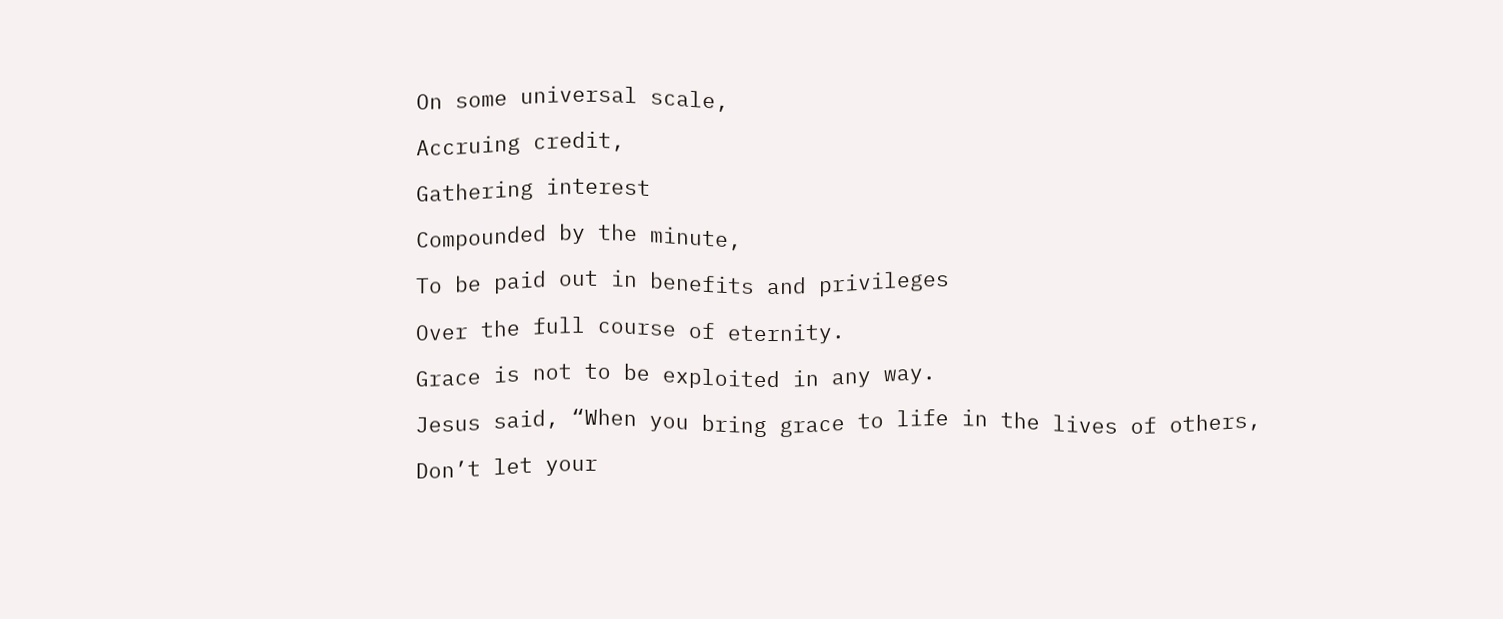On some universal scale,

Accruing credit,

Gathering interest

Compounded by the minute,

To be paid out in benefits and privileges

Over the full course of eternity.

Grace is not to be exploited in any way.

Jesus said, “When you bring grace to life in the lives of others,

Don’t let your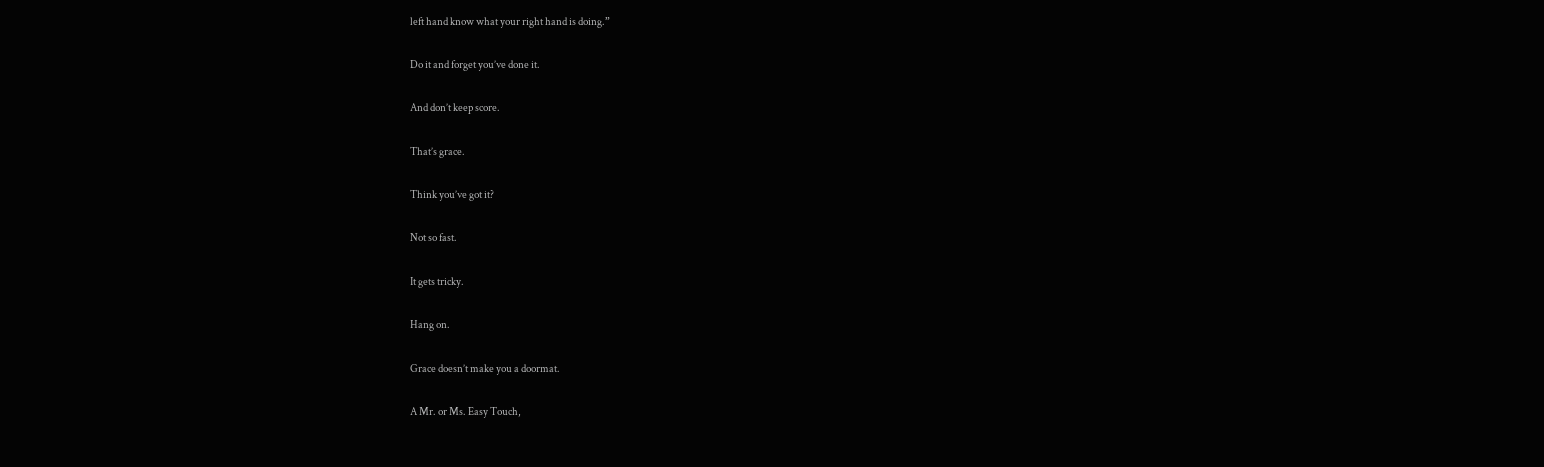left hand know what your right hand is doing.”

Do it and forget you’ve done it.

And don’t keep score.

That’s grace.

Think you’ve got it?

Not so fast.

It gets tricky.

Hang on.

Grace doesn’t make you a doormat.

A Mr. or Ms. Easy Touch,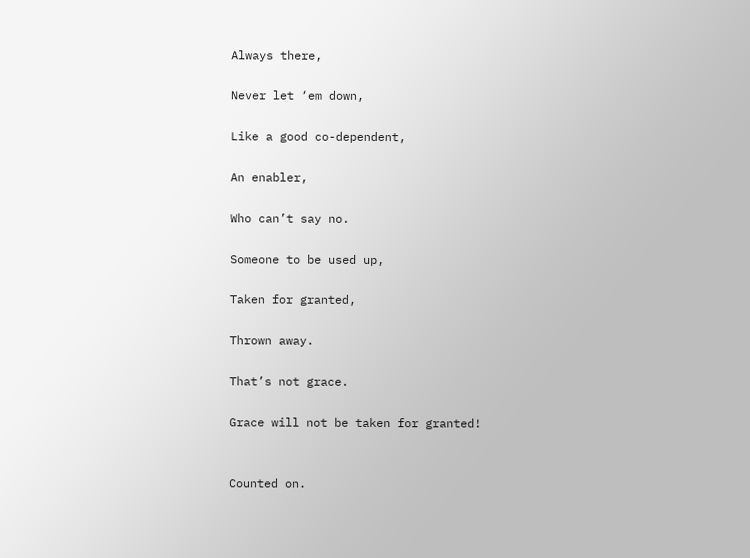Always there,

Never let ‘em down,

Like a good co-dependent,

An enabler,

Who can’t say no.

Someone to be used up,

Taken for granted,

Thrown away.

That’s not grace.

Grace will not be taken for granted!


Counted on.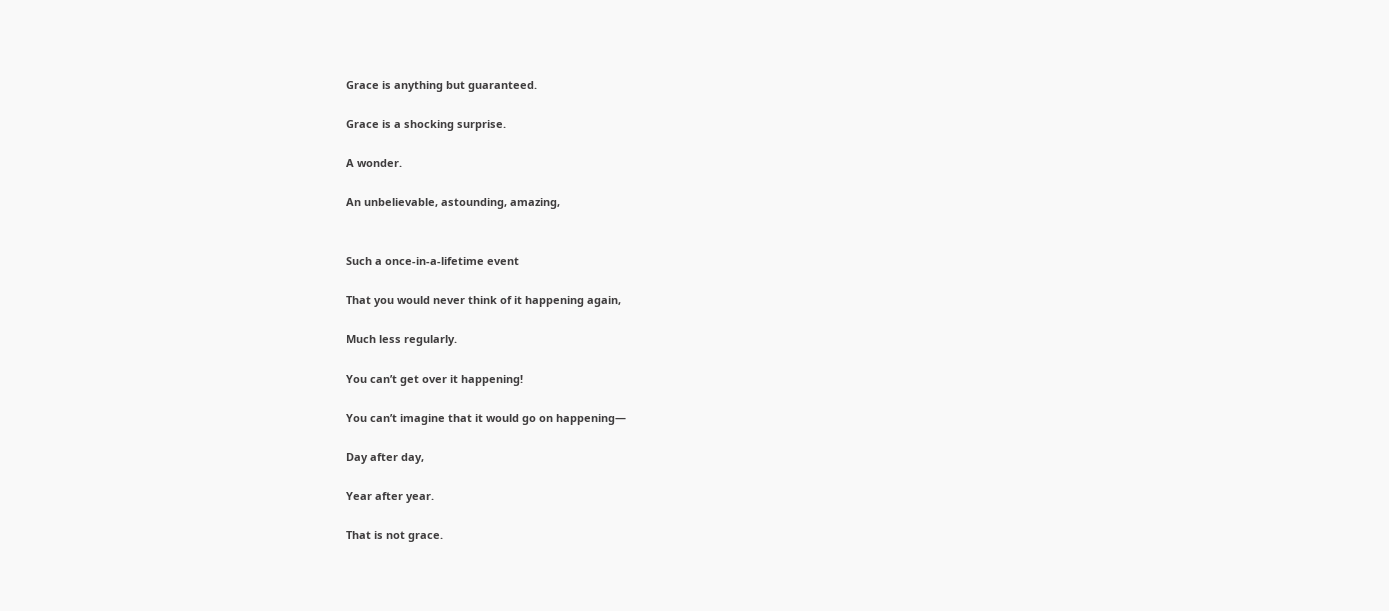Grace is anything but guaranteed.

Grace is a shocking surprise.

A wonder.

An unbelievable, astounding, amazing,


Such a once-in-a-lifetime event

That you would never think of it happening again,

Much less regularly.

You can’t get over it happening!

You can’t imagine that it would go on happening—

Day after day,

Year after year.

That is not grace.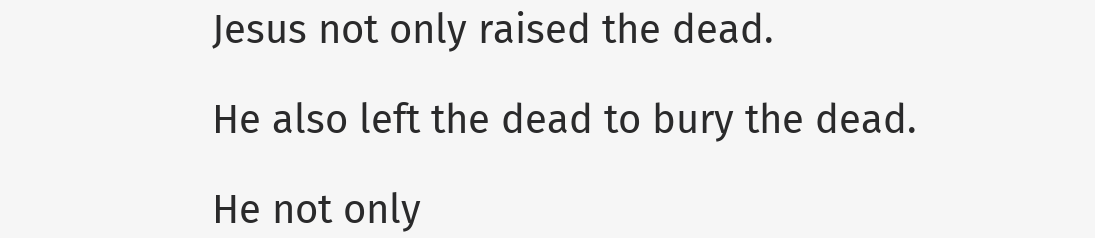Jesus not only raised the dead.

He also left the dead to bury the dead.

He not only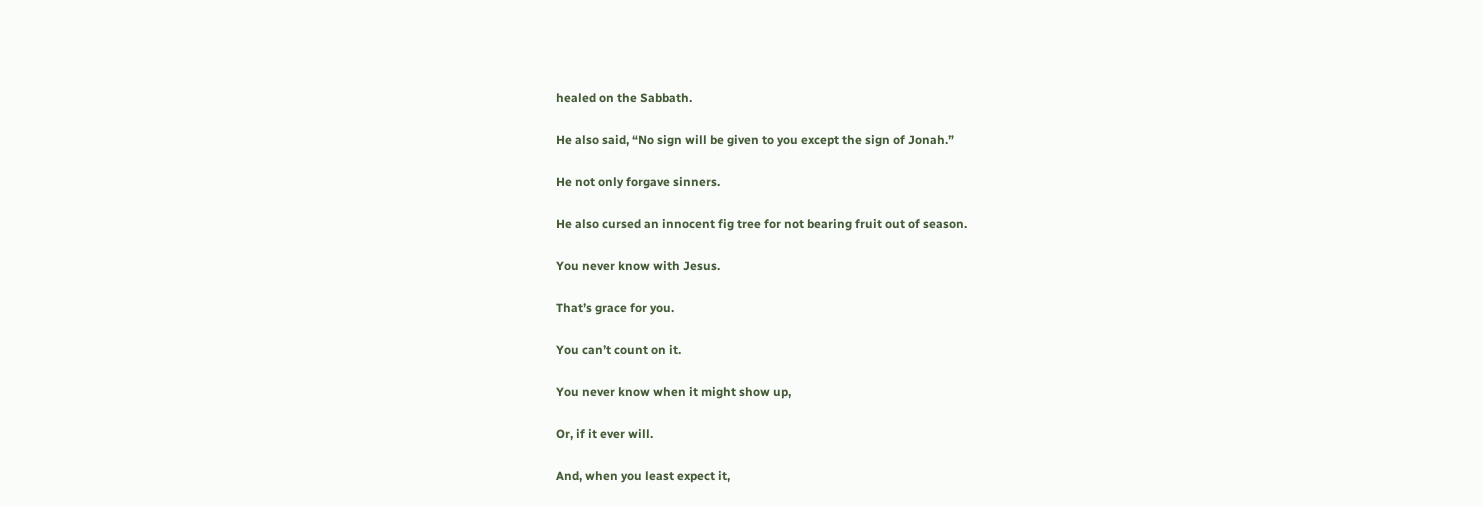healed on the Sabbath.

He also said, “No sign will be given to you except the sign of Jonah.”

He not only forgave sinners.

He also cursed an innocent fig tree for not bearing fruit out of season.

You never know with Jesus.

That’s grace for you.

You can’t count on it.

You never know when it might show up,

Or, if it ever will.

And, when you least expect it,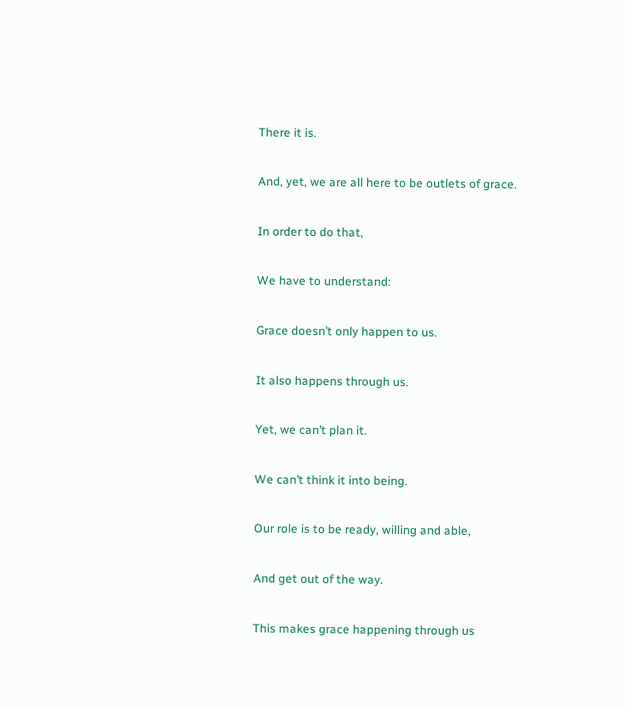There it is.

And, yet, we are all here to be outlets of grace.

In order to do that,

We have to understand:

Grace doesn’t only happen to us.

It also happens through us.

Yet, we can’t plan it.

We can’t think it into being.

Our role is to be ready, willing and able,

And get out of the way.

This makes grace happening through us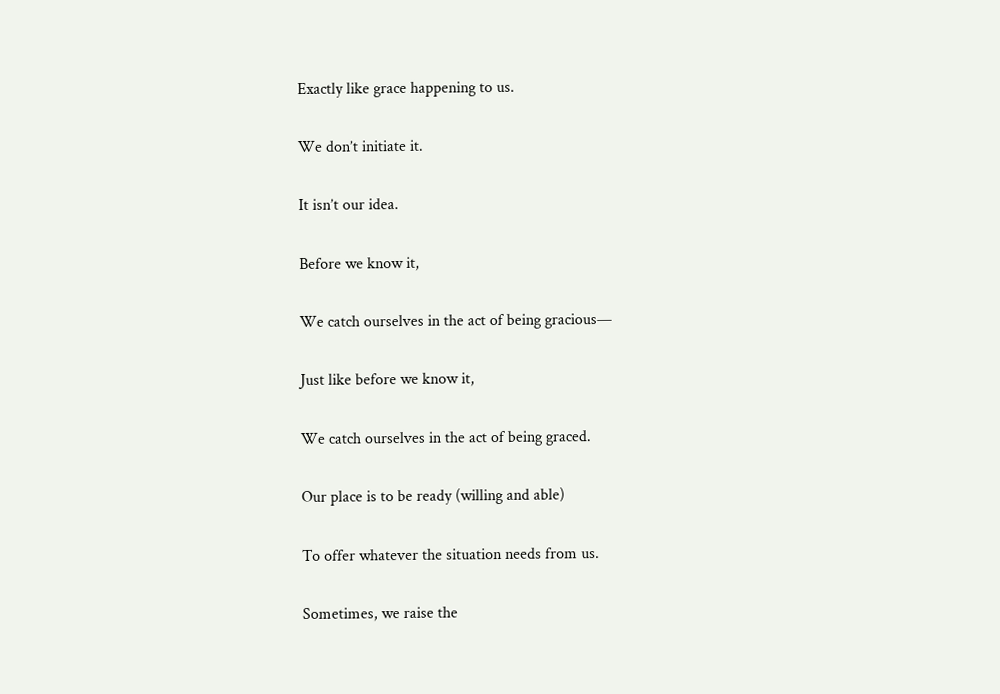Exactly like grace happening to us.

We don’t initiate it.

It isn’t our idea.

Before we know it,

We catch ourselves in the act of being gracious—

Just like before we know it,

We catch ourselves in the act of being graced.

Our place is to be ready (willing and able)

To offer whatever the situation needs from us.

Sometimes, we raise the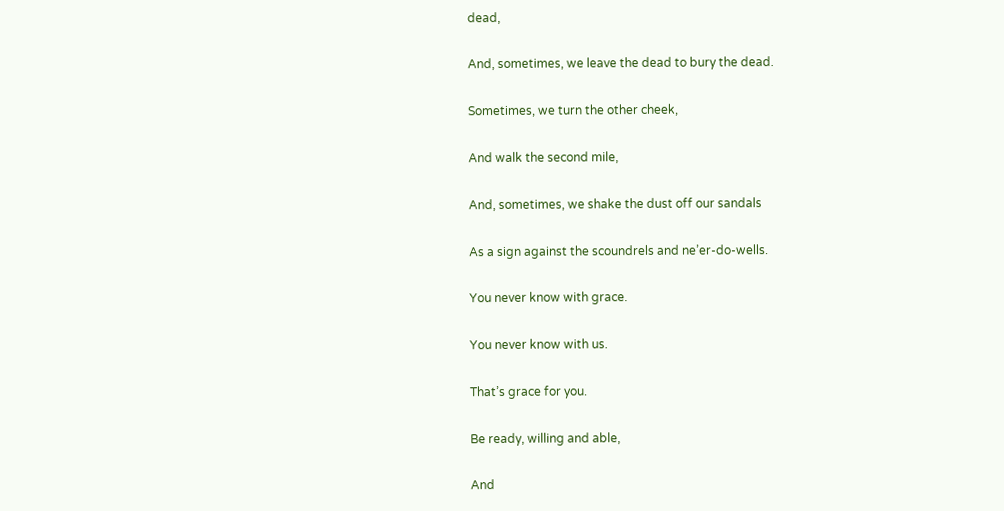dead,

And, sometimes, we leave the dead to bury the dead.

Sometimes, we turn the other cheek,

And walk the second mile,

And, sometimes, we shake the dust off our sandals

As a sign against the scoundrels and ne’er-do-wells.

You never know with grace.

You never know with us.

That’s grace for you.

Be ready, willing and able,

And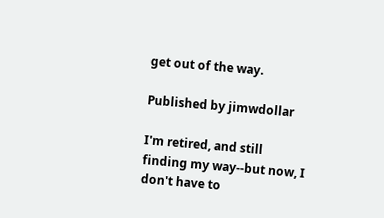get out of the way.

Published by jimwdollar

I'm retired, and still finding my way--but now, I don't have to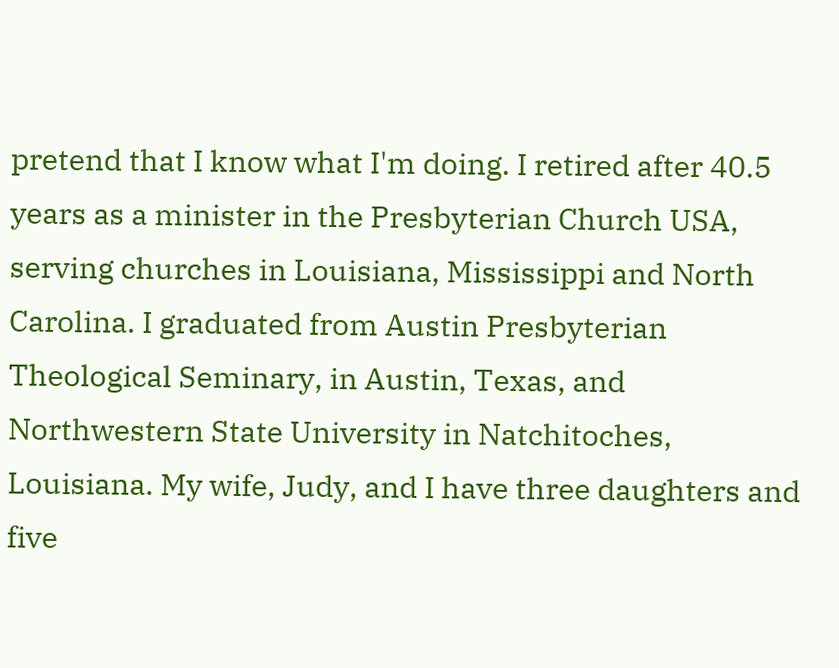pretend that I know what I'm doing. I retired after 40.5 years as a minister in the Presbyterian Church USA, serving churches in Louisiana, Mississippi and North Carolina. I graduated from Austin Presbyterian Theological Seminary, in Austin, Texas, and Northwestern State University in Natchitoches, Louisiana. My wife, Judy, and I have three daughters and five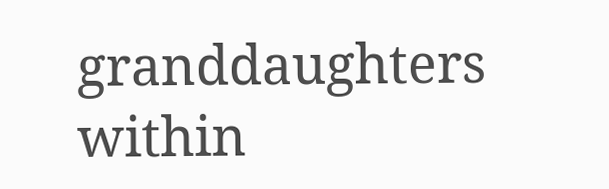granddaughters within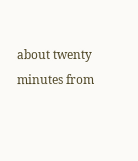about twenty minutes from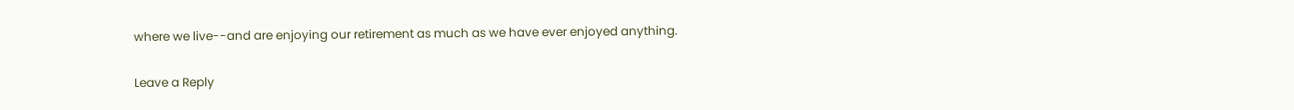where we live--and are enjoying our retirement as much as we have ever enjoyed anything.

Leave a Reply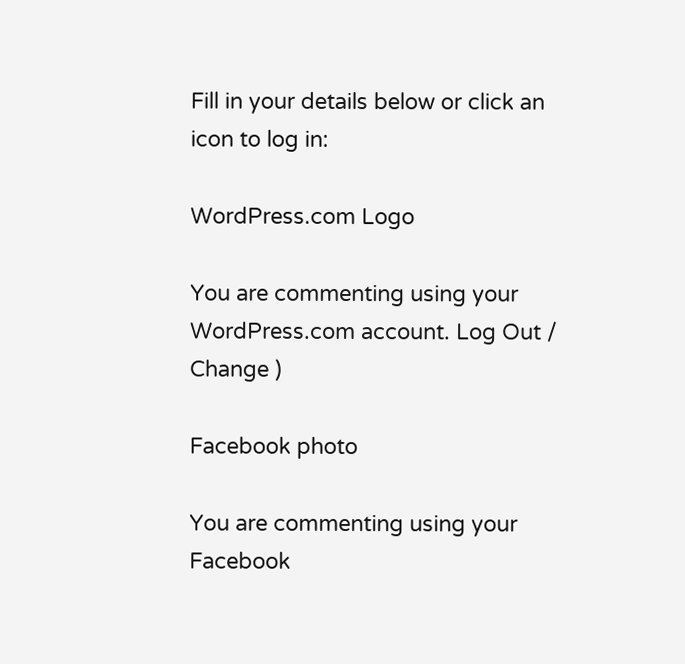Fill in your details below or click an icon to log in:

WordPress.com Logo

You are commenting using your WordPress.com account. Log Out /  Change )

Facebook photo

You are commenting using your Facebook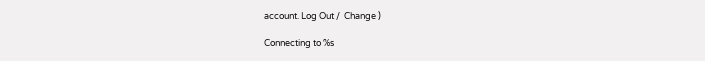account. Log Out /  Change )

Connecting to %s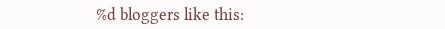%d bloggers like this: